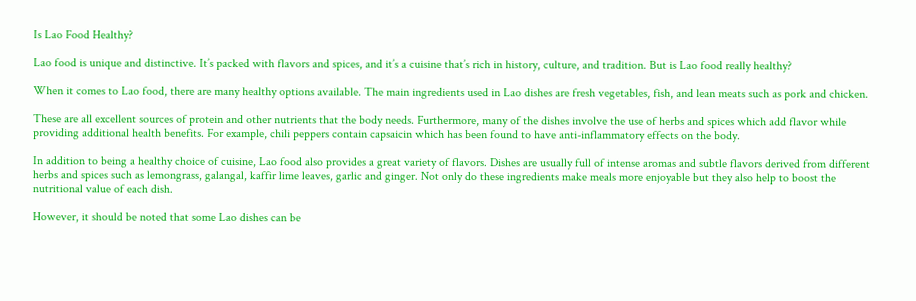Is Lao Food Healthy?

Lao food is unique and distinctive. It’s packed with flavors and spices, and it’s a cuisine that’s rich in history, culture, and tradition. But is Lao food really healthy?

When it comes to Lao food, there are many healthy options available. The main ingredients used in Lao dishes are fresh vegetables, fish, and lean meats such as pork and chicken.

These are all excellent sources of protein and other nutrients that the body needs. Furthermore, many of the dishes involve the use of herbs and spices which add flavor while providing additional health benefits. For example, chili peppers contain capsaicin which has been found to have anti-inflammatory effects on the body.

In addition to being a healthy choice of cuisine, Lao food also provides a great variety of flavors. Dishes are usually full of intense aromas and subtle flavors derived from different herbs and spices such as lemongrass, galangal, kaffir lime leaves, garlic and ginger. Not only do these ingredients make meals more enjoyable but they also help to boost the nutritional value of each dish.

However, it should be noted that some Lao dishes can be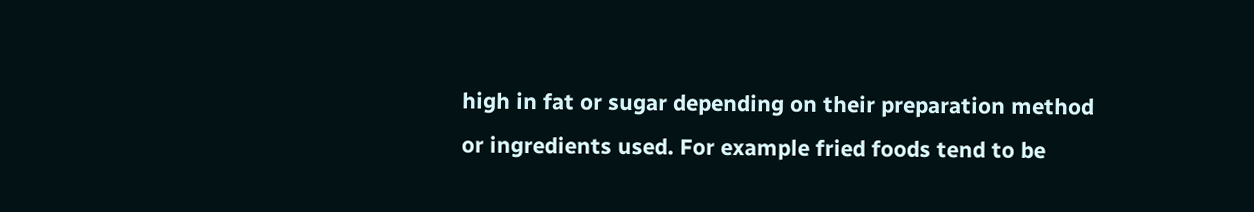high in fat or sugar depending on their preparation method or ingredients used. For example fried foods tend to be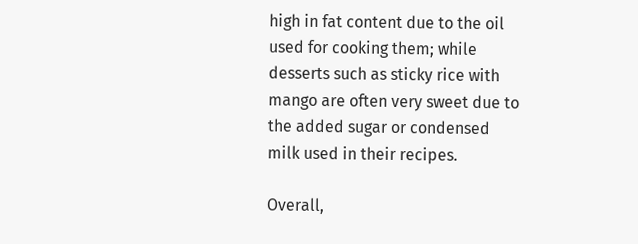high in fat content due to the oil used for cooking them; while desserts such as sticky rice with mango are often very sweet due to the added sugar or condensed milk used in their recipes.

Overall,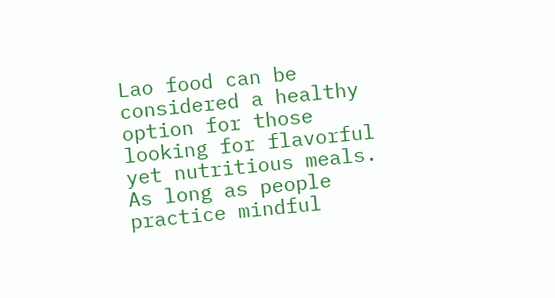Lao food can be considered a healthy option for those looking for flavorful yet nutritious meals. As long as people practice mindful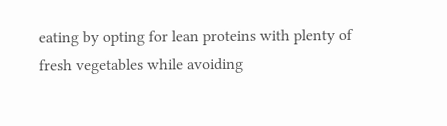eating by opting for lean proteins with plenty of fresh vegetables while avoiding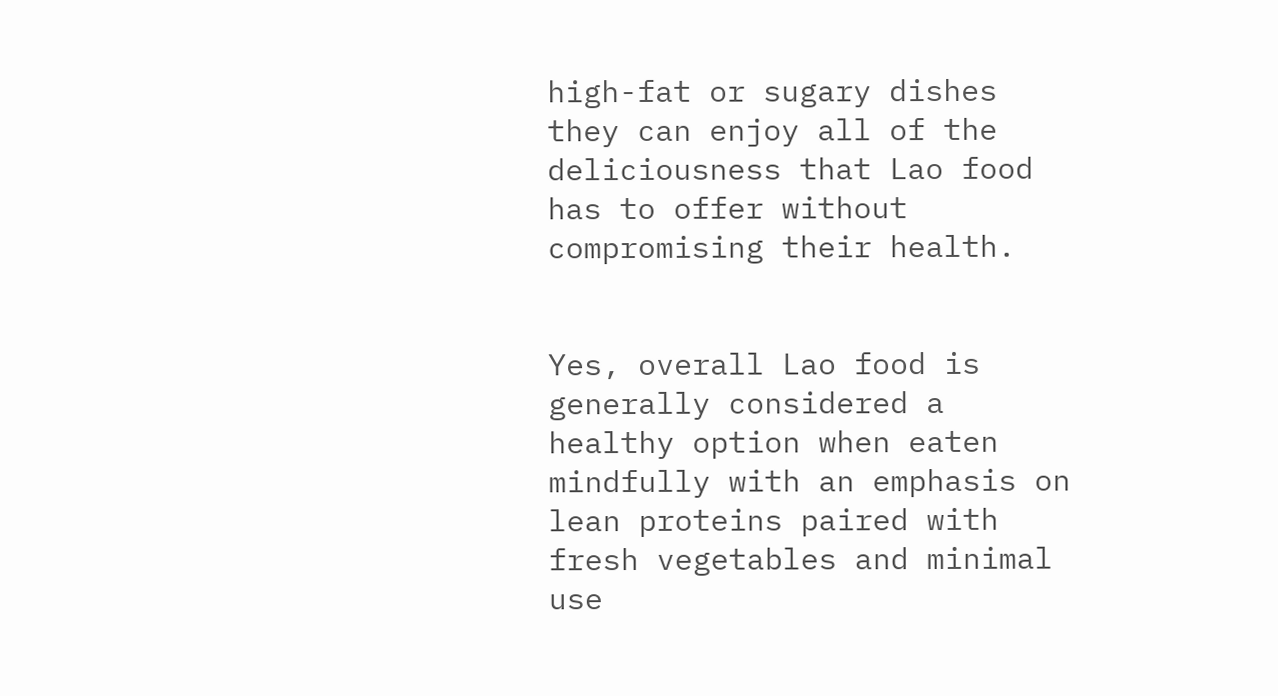high-fat or sugary dishes they can enjoy all of the deliciousness that Lao food has to offer without compromising their health.


Yes, overall Lao food is generally considered a healthy option when eaten mindfully with an emphasis on lean proteins paired with fresh vegetables and minimal use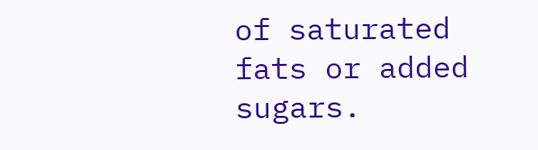of saturated fats or added sugars.